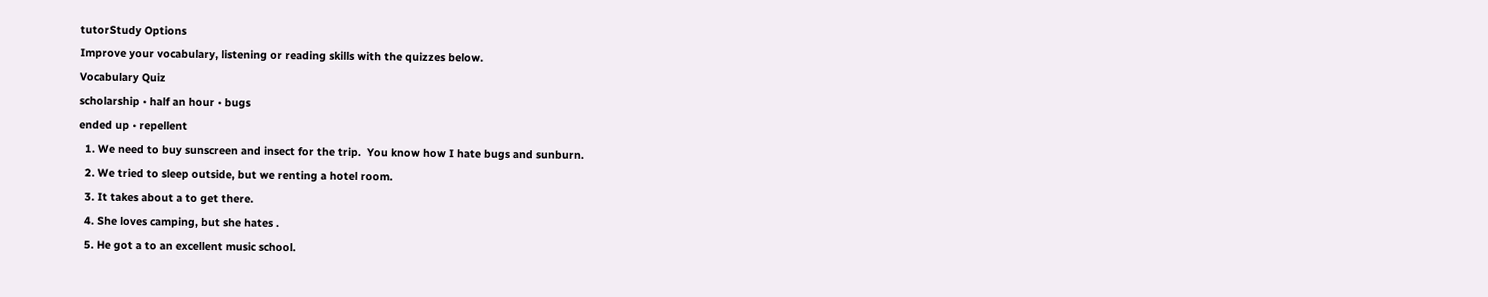tutorStudy Options
Improve your vocabulary, listening or reading skills with the quizzes below.
Vocabulary Quiz
scholarship • half an hour • bugs
ended up • repellent
  1. We need to buy sunscreen and insect for the trip.  You know how I hate bugs and sunburn.
  2. We tried to sleep outside, but we renting a hotel room.
  3. It takes about a to get there.
  4. She loves camping, but she hates .
  5. He got a to an excellent music school.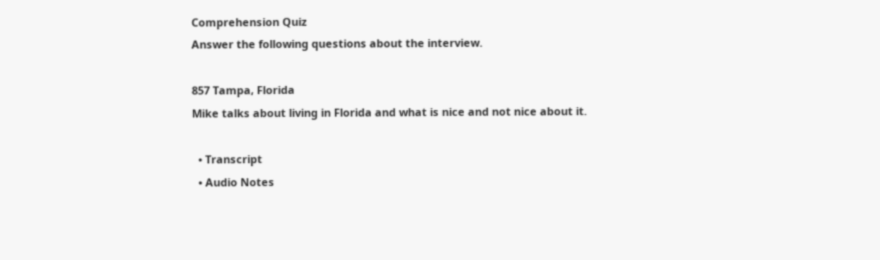Comprehension Quiz
Answer the following questions about the interview.

857 Tampa, Florida
Mike talks about living in Florida and what is nice and not nice about it.

  • Transcript
  • Audio Notes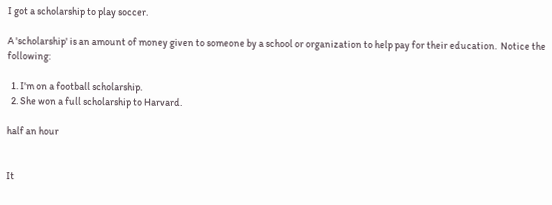I got a scholarship to play soccer.

A 'scholarship' is an amount of money given to someone by a school or organization to help pay for their education.  Notice the following:

  1. I'm on a football scholarship.
  2. She won a full scholarship to Harvard.

half an hour


It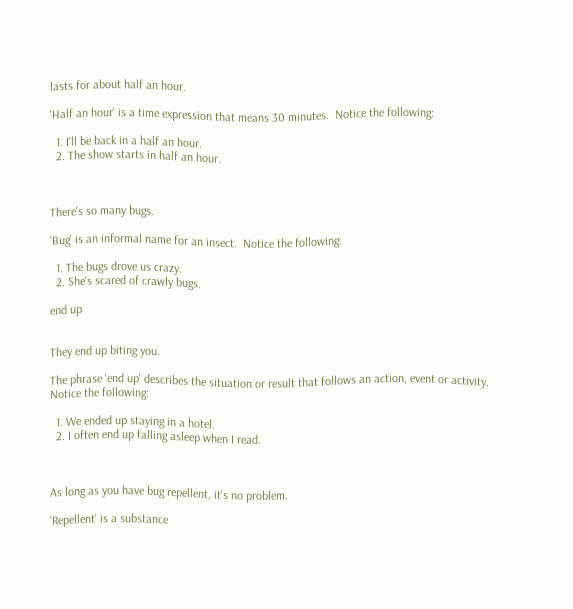lasts for about half an hour.

'Half an hour' is a time expression that means 30 minutes.  Notice the following:

  1. I'll be back in a half an hour.
  2. The show starts in half an hour.



There's so many bugs.

'Bug' is an informal name for an insect.  Notice the following:

  1. The bugs drove us crazy.
  2. She's scared of crawly bugs.

end up


They end up biting you.

The phrase 'end up' describes the situation or result that follows an action, event or activity.  Notice the following:

  1. We ended up staying in a hotel.
  2. I often end up falling asleep when I read.



As long as you have bug repellent, it's no problem.

'Repellent' is a substance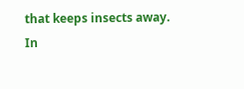that keeps insects away. In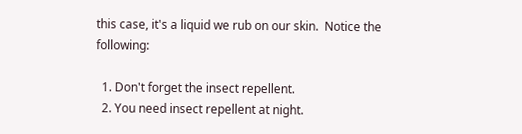this case, it's a liquid we rub on our skin.  Notice the following:

  1. Don't forget the insect repellent.
  2. You need insect repellent at night.